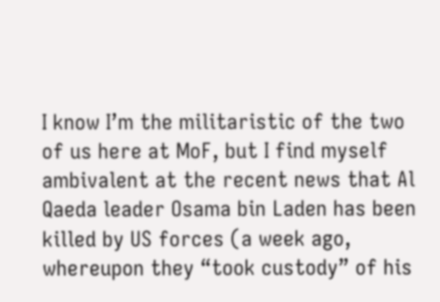I know I’m the militaristic of the two of us here at MoF, but I find myself ambivalent at the recent news that Al Qaeda leader Osama bin Laden has been killed by US forces (a week ago, whereupon they “took custody” of his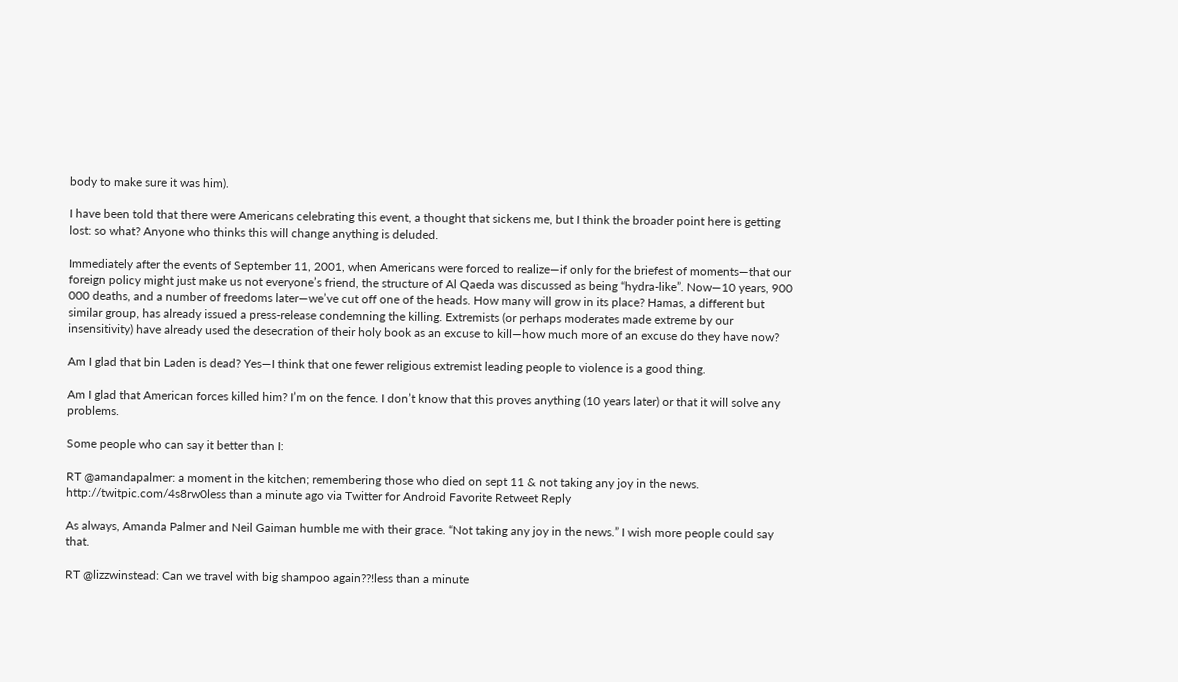body to make sure it was him).

I have been told that there were Americans celebrating this event, a thought that sickens me, but I think the broader point here is getting lost: so what? Anyone who thinks this will change anything is deluded.

Immediately after the events of September 11, 2001, when Americans were forced to realize—if only for the briefest of moments—that our foreign policy might just make us not everyone’s friend, the structure of Al Qaeda was discussed as being “hydra-like”. Now—10 years, 900 000 deaths, and a number of freedoms later—we’ve cut off one of the heads. How many will grow in its place? Hamas, a different but similar group, has already issued a press-release condemning the killing. Extremists (or perhaps moderates made extreme by our insensitivity) have already used the desecration of their holy book as an excuse to kill—how much more of an excuse do they have now?

Am I glad that bin Laden is dead? Yes—I think that one fewer religious extremist leading people to violence is a good thing.

Am I glad that American forces killed him? I’m on the fence. I don’t know that this proves anything (10 years later) or that it will solve any problems.

Some people who can say it better than I:

RT @amandapalmer: a moment in the kitchen; remembering those who died on sept 11 & not taking any joy in the news. http://twitpic.com/4s8rw0less than a minute ago via Twitter for Android Favorite Retweet Reply

As always, Amanda Palmer and Neil Gaiman humble me with their grace. “Not taking any joy in the news.” I wish more people could say that.

RT @lizzwinstead: Can we travel with big shampoo again??!less than a minute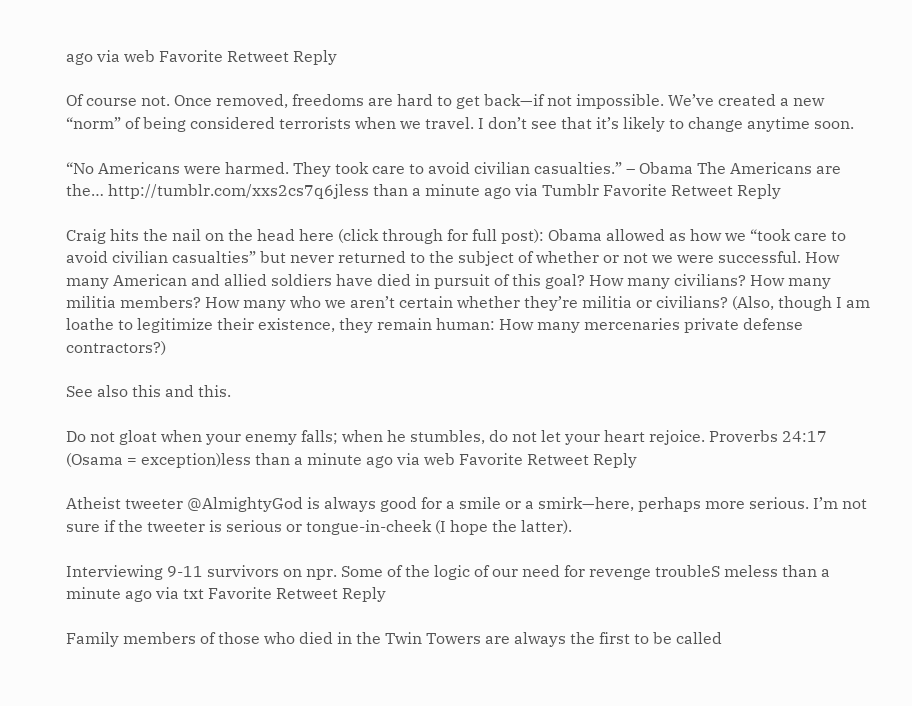ago via web Favorite Retweet Reply

Of course not. Once removed, freedoms are hard to get back—if not impossible. We’ve created a new “norm” of being considered terrorists when we travel. I don’t see that it’s likely to change anytime soon.

“No Americans were harmed. They took care to avoid civilian casualties.” – Obama The Americans are the… http://tumblr.com/xxs2cs7q6jless than a minute ago via Tumblr Favorite Retweet Reply

Craig hits the nail on the head here (click through for full post): Obama allowed as how we “took care to avoid civilian casualties” but never returned to the subject of whether or not we were successful. How many American and allied soldiers have died in pursuit of this goal? How many civilians? How many militia members? How many who we aren’t certain whether they’re militia or civilians? (Also, though I am loathe to legitimize their existence, they remain human: How many mercenaries private defense contractors?)

See also this and this.

Do not gloat when your enemy falls; when he stumbles, do not let your heart rejoice. Proverbs 24:17 (Osama = exception)less than a minute ago via web Favorite Retweet Reply

Atheist tweeter @AlmightyGod is always good for a smile or a smirk—here, perhaps more serious. I’m not sure if the tweeter is serious or tongue-in-cheek (I hope the latter).

Interviewing 9-11 survivors on npr. Some of the logic of our need for revenge troubleS meless than a minute ago via txt Favorite Retweet Reply

Family members of those who died in the Twin Towers are always the first to be called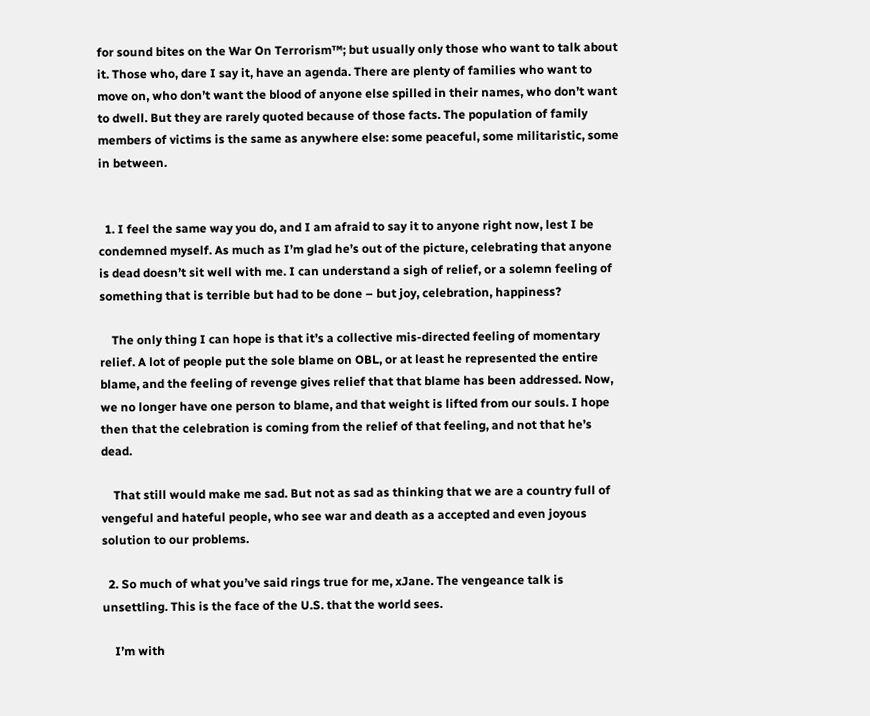for sound bites on the War On Terrorism™; but usually only those who want to talk about it. Those who, dare I say it, have an agenda. There are plenty of families who want to move on, who don’t want the blood of anyone else spilled in their names, who don’t want to dwell. But they are rarely quoted because of those facts. The population of family members of victims is the same as anywhere else: some peaceful, some militaristic, some in between.


  1. I feel the same way you do, and I am afraid to say it to anyone right now, lest I be condemned myself. As much as I’m glad he’s out of the picture, celebrating that anyone is dead doesn’t sit well with me. I can understand a sigh of relief, or a solemn feeling of something that is terrible but had to be done – but joy, celebration, happiness?

    The only thing I can hope is that it’s a collective mis-directed feeling of momentary relief. A lot of people put the sole blame on OBL, or at least he represented the entire blame, and the feeling of revenge gives relief that that blame has been addressed. Now, we no longer have one person to blame, and that weight is lifted from our souls. I hope then that the celebration is coming from the relief of that feeling, and not that he’s dead.

    That still would make me sad. But not as sad as thinking that we are a country full of vengeful and hateful people, who see war and death as a accepted and even joyous solution to our problems.

  2. So much of what you’ve said rings true for me, xJane. The vengeance talk is unsettling. This is the face of the U.S. that the world sees.

    I’m with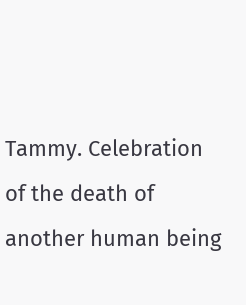Tammy. Celebration of the death of another human being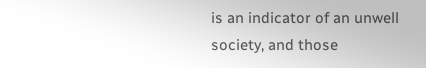is an indicator of an unwell society, and those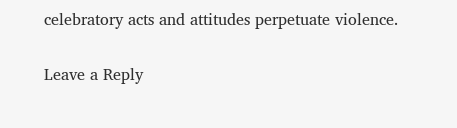celebratory acts and attitudes perpetuate violence.

Leave a Reply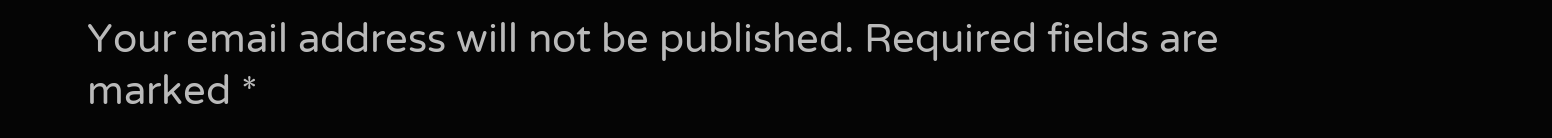Your email address will not be published. Required fields are marked *